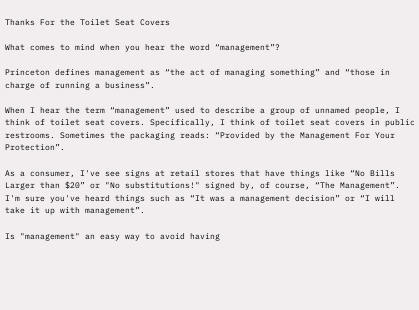Thanks For the Toilet Seat Covers

What comes to mind when you hear the word “management”?

Princeton defines management as “the act of managing something” and “those in charge of running a business”.

When I hear the term “management” used to describe a group of unnamed people, I think of toilet seat covers. Specifically, I think of toilet seat covers in public restrooms. Sometimes the packaging reads: “Provided by the Management For Your Protection”.

As a consumer, I've see signs at retail stores that have things like “No Bills Larger than $20” or "No substitutions!" signed by, of course, “The Management”. I'm sure you've heard things such as “It was a management decision” or “I will take it up with management”.

Is "management" an easy way to avoid having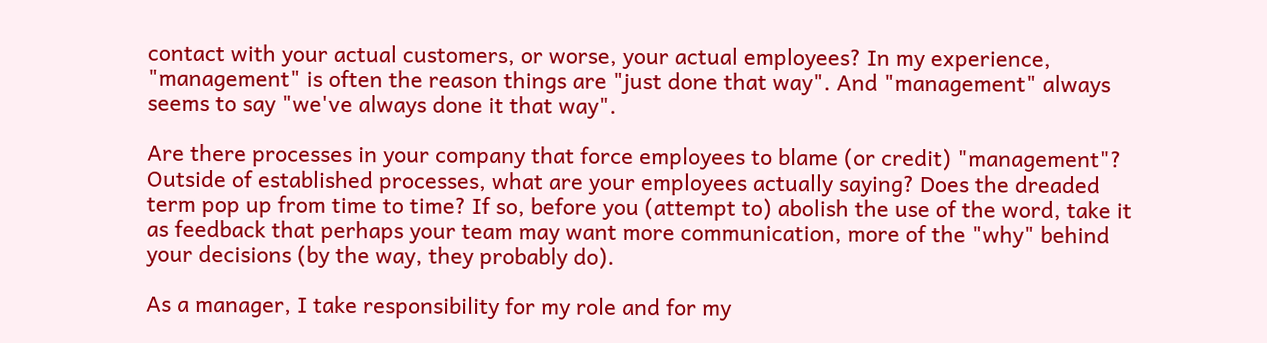contact with your actual customers, or worse, your actual employees? In my experience, "management" is often the reason things are "just done that way". And "management" always seems to say "we've always done it that way".

Are there processes in your company that force employees to blame (or credit) "management"? Outside of established processes, what are your employees actually saying? Does the dreaded term pop up from time to time? If so, before you (attempt to) abolish the use of the word, take it as feedback that perhaps your team may want more communication, more of the "why" behind your decisions (by the way, they probably do).

As a manager, I take responsibility for my role and for my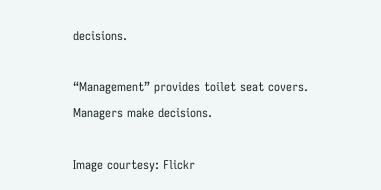decisions.

“Management” provides toilet seat covers. Managers make decisions.

Image courtesy: Flickr